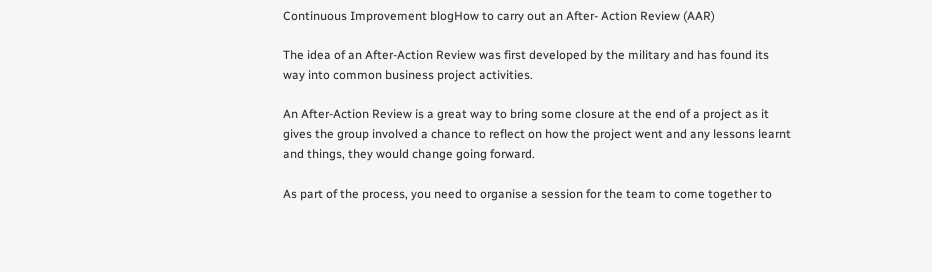Continuous Improvement blogHow to carry out an After- Action Review (AAR)

The idea of an After-Action Review was first developed by the military and has found its way into common business project activities.

An After-Action Review is a great way to bring some closure at the end of a project as it gives the group involved a chance to reflect on how the project went and any lessons learnt and things, they would change going forward.

As part of the process, you need to organise a session for the team to come together to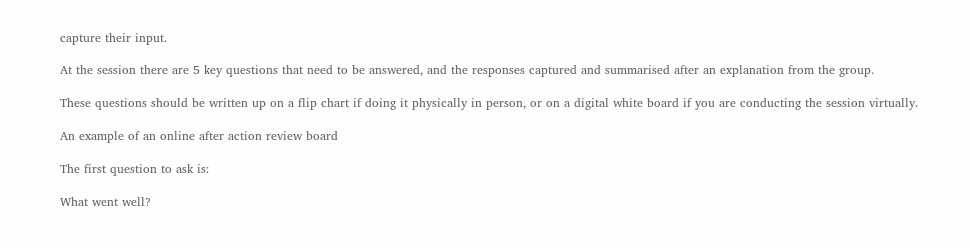capture their input.

At the session there are 5 key questions that need to be answered, and the responses captured and summarised after an explanation from the group.

These questions should be written up on a flip chart if doing it physically in person, or on a digital white board if you are conducting the session virtually.

An example of an online after action review board

The first question to ask is:

What went well?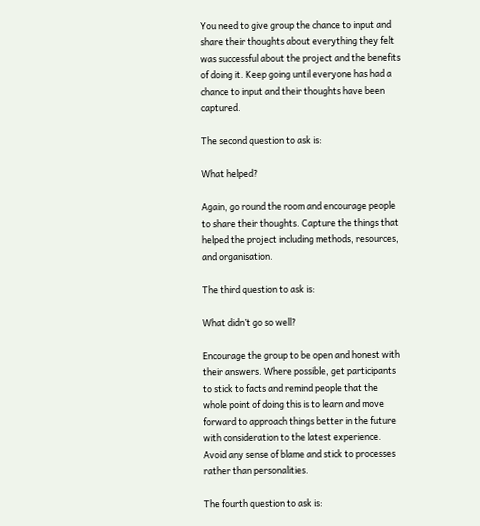You need to give group the chance to input and share their thoughts about everything they felt was successful about the project and the benefits of doing it. Keep going until everyone has had a chance to input and their thoughts have been captured.

The second question to ask is:

What helped?

Again, go round the room and encourage people to share their thoughts. Capture the things that helped the project including methods, resources, and organisation.

The third question to ask is:

What didn’t go so well?

Encourage the group to be open and honest with their answers. Where possible, get participants to stick to facts and remind people that the whole point of doing this is to learn and move forward to approach things better in the future with consideration to the latest experience.  Avoid any sense of blame and stick to processes rather than personalities.

The fourth question to ask is: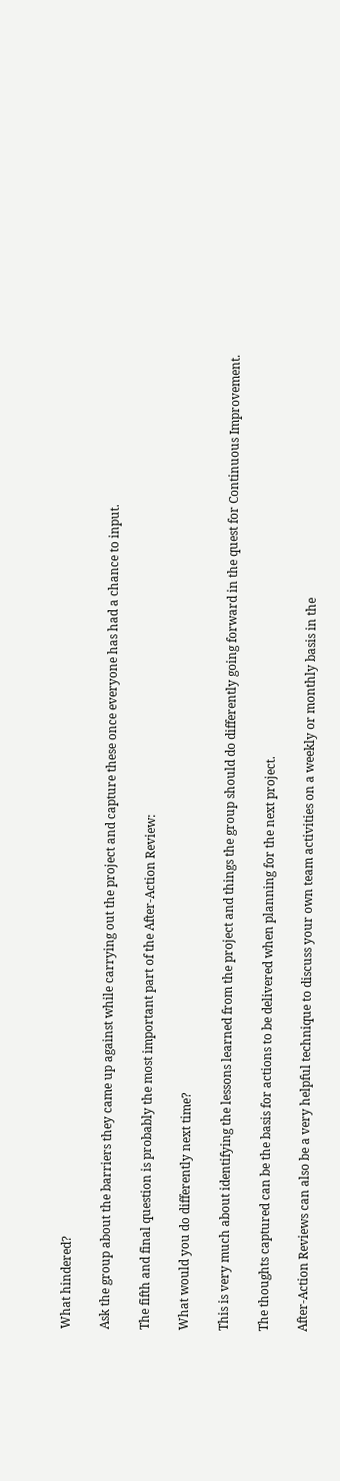What hindered?

Ask the group about the barriers they came up against while carrying out the project and capture these once everyone has had a chance to input.

The fifth and final question is probably the most important part of the After-Action Review:

What would you do differently next time?

This is very much about identifying the lessons learned from the project and things the group should do differently going forward in the quest for Continuous Improvement.

The thoughts captured can be the basis for actions to be delivered when planning for the next project.

After-Action Reviews can also be a very helpful technique to discuss your own team activities on a weekly or monthly basis in the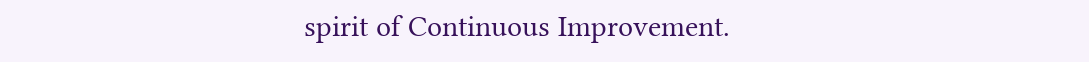spirit of Continuous Improvement.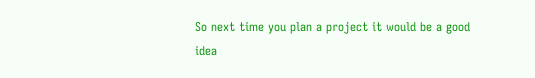So next time you plan a project it would be a good idea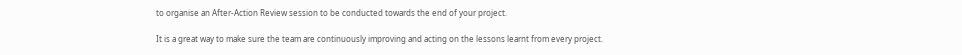to organise an After-Action Review session to be conducted towards the end of your project.

It is a great way to make sure the team are continuously improving and acting on the lessons learnt from every project.